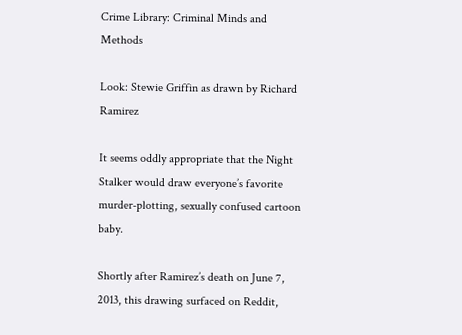Crime Library: Criminal Minds and Methods

Look: Stewie Griffin as drawn by Richard Ramirez

It seems oddly appropriate that the Night Stalker would draw everyone’s favorite murder-plotting, sexually confused cartoon baby.

Shortly after Ramirez’s death on June 7, 2013, this drawing surfaced on Reddit,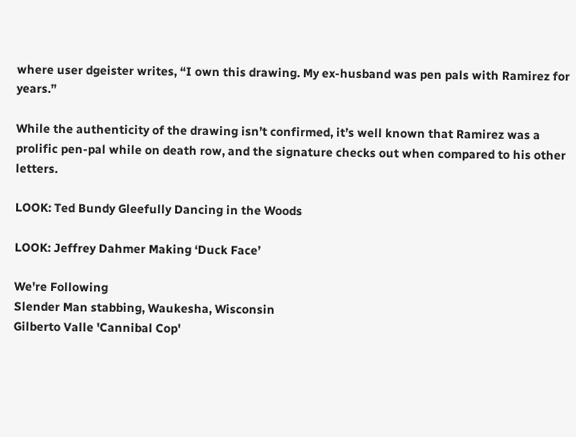where user dgeister writes, “I own this drawing. My ex-husband was pen pals with Ramirez for years.”

While the authenticity of the drawing isn’t confirmed, it’s well known that Ramirez was a prolific pen-pal while on death row, and the signature checks out when compared to his other letters.

LOOK: Ted Bundy Gleefully Dancing in the Woods

LOOK: Jeffrey Dahmer Making ‘Duck Face’

We're Following
Slender Man stabbing, Waukesha, Wisconsin
Gilberto Valle 'Cannibal Cop'